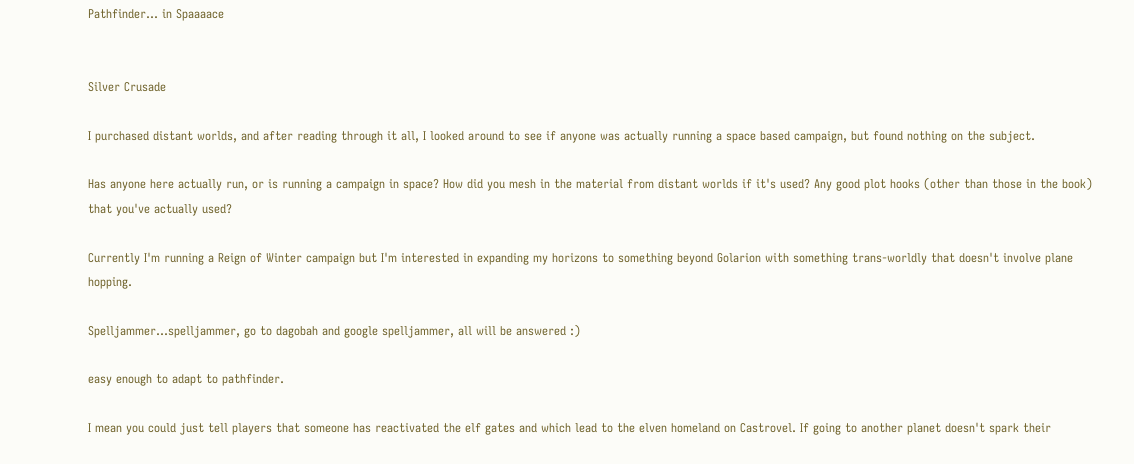Pathfinder... in Spaaaace


Silver Crusade

I purchased distant worlds, and after reading through it all, I looked around to see if anyone was actually running a space based campaign, but found nothing on the subject.

Has anyone here actually run, or is running a campaign in space? How did you mesh in the material from distant worlds if it's used? Any good plot hooks (other than those in the book) that you've actually used?

Currently I'm running a Reign of Winter campaign but I'm interested in expanding my horizons to something beyond Golarion with something trans-worldly that doesn't involve plane hopping.

Spelljammer...spelljammer, go to dagobah and google spelljammer, all will be answered :)

easy enough to adapt to pathfinder.

I mean you could just tell players that someone has reactivated the elf gates and which lead to the elven homeland on Castrovel. If going to another planet doesn't spark their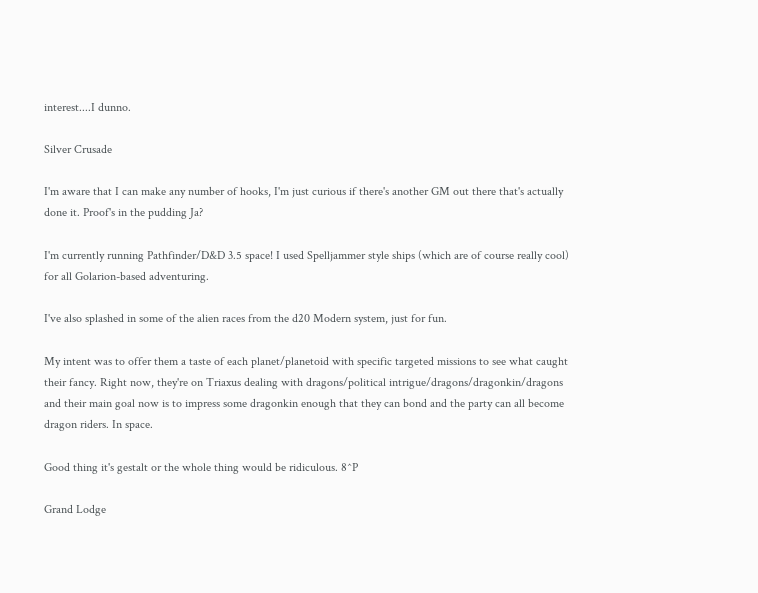interest....I dunno.

Silver Crusade

I'm aware that I can make any number of hooks, I'm just curious if there's another GM out there that's actually done it. Proof's in the pudding Ja?

I'm currently running Pathfinder/D&D 3.5 space! I used Spelljammer style ships (which are of course really cool) for all Golarion-based adventuring.

I've also splashed in some of the alien races from the d20 Modern system, just for fun.

My intent was to offer them a taste of each planet/planetoid with specific targeted missions to see what caught their fancy. Right now, they're on Triaxus dealing with dragons/political intrigue/dragons/dragonkin/dragons and their main goal now is to impress some dragonkin enough that they can bond and the party can all become dragon riders. In space.

Good thing it's gestalt or the whole thing would be ridiculous. 8^P

Grand Lodge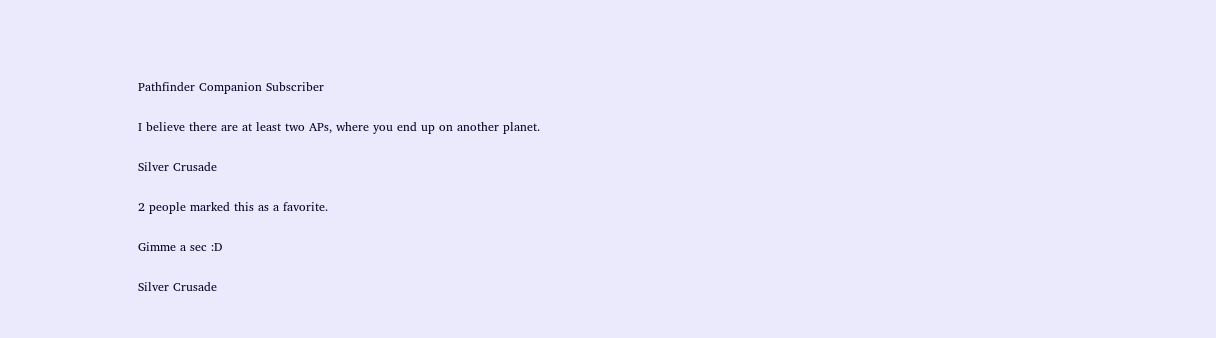Pathfinder Companion Subscriber

I believe there are at least two APs, where you end up on another planet.

Silver Crusade

2 people marked this as a favorite.

Gimme a sec :D

Silver Crusade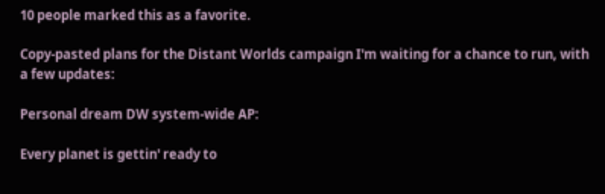10 people marked this as a favorite.

Copy-pasted plans for the Distant Worlds campaign I'm waiting for a chance to run, with a few updates:

Personal dream DW system-wide AP:

Every planet is gettin' ready to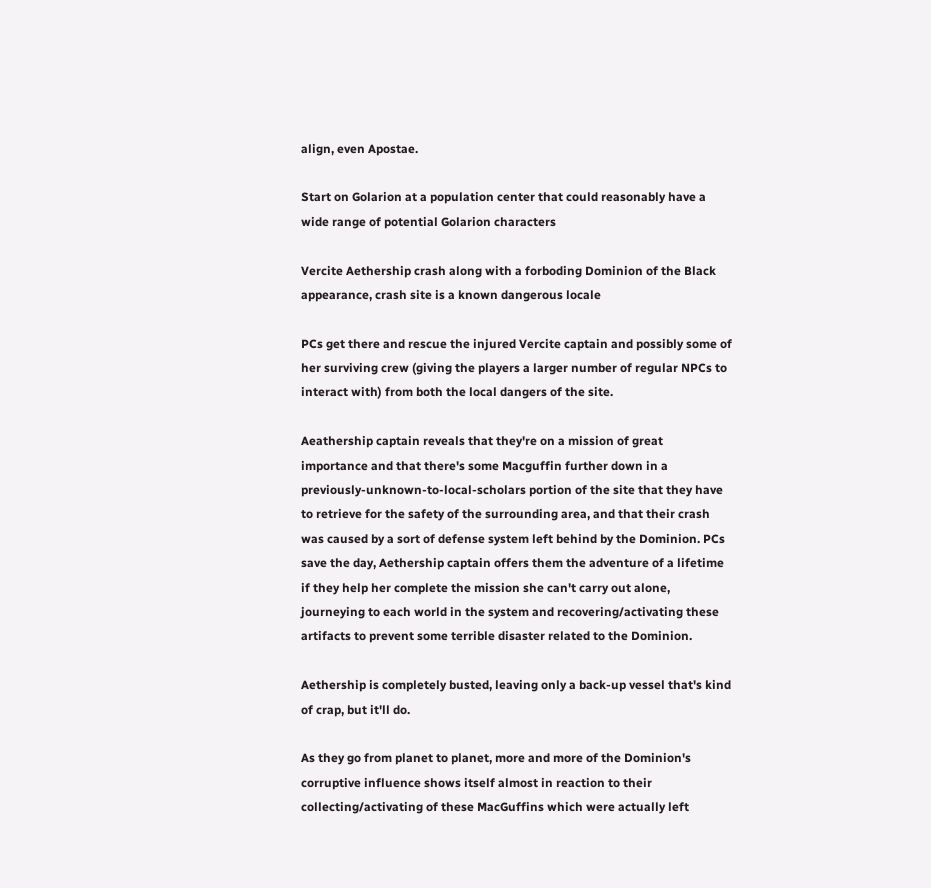align, even Apostae.

Start on Golarion at a population center that could reasonably have a wide range of potential Golarion characters

Vercite Aethership crash along with a forboding Dominion of the Black appearance, crash site is a known dangerous locale

PCs get there and rescue the injured Vercite captain and possibly some of her surviving crew (giving the players a larger number of regular NPCs to interact with) from both the local dangers of the site.

Aeathership captain reveals that they're on a mission of great importance and that there's some Macguffin further down in a previously-unknown-to-local-scholars portion of the site that they have to retrieve for the safety of the surrounding area, and that their crash was caused by a sort of defense system left behind by the Dominion. PCs save the day, Aethership captain offers them the adventure of a lifetime if they help her complete the mission she can't carry out alone, journeying to each world in the system and recovering/activating these artifacts to prevent some terrible disaster related to the Dominion.

Aethership is completely busted, leaving only a back-up vessel that's kind of crap, but it'll do.

As they go from planet to planet, more and more of the Dominion's corruptive influence shows itself almost in reaction to their collecting/activating of these MacGuffins which were actually left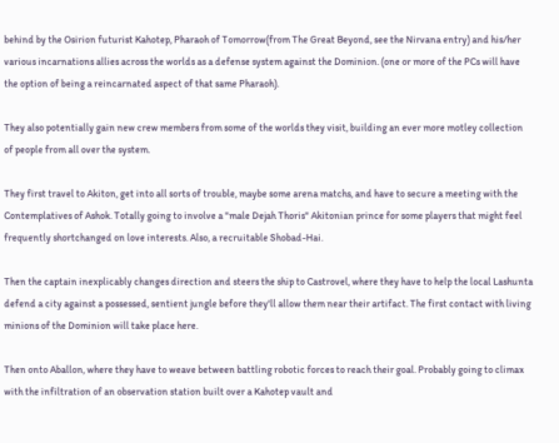behind by the Osirion futurist Kahotep, Pharaoh of Tomorrow(from The Great Beyond, see the Nirvana entry) and his/her various incarnations allies across the worlds as a defense system against the Dominion. (one or more of the PCs will have the option of being a reincarnated aspect of that same Pharaoh).

They also potentially gain new crew members from some of the worlds they visit, building an ever more motley collection of people from all over the system.

They first travel to Akiton, get into all sorts of trouble, maybe some arena matchs, and have to secure a meeting with the Contemplatives of Ashok. Totally going to involve a "male Dejah Thoris" Akitonian prince for some players that might feel frequently shortchanged on love interests. Also, a recruitable Shobad-Hai.

Then the captain inexplicably changes direction and steers the ship to Castrovel, where they have to help the local Lashunta defend a city against a possessed, sentient jungle before they'll allow them near their artifact. The first contact with living minions of the Dominion will take place here.

Then onto Aballon, where they have to weave between battling robotic forces to reach their goal. Probably going to climax with the infiltration of an observation station built over a Kahotep vault and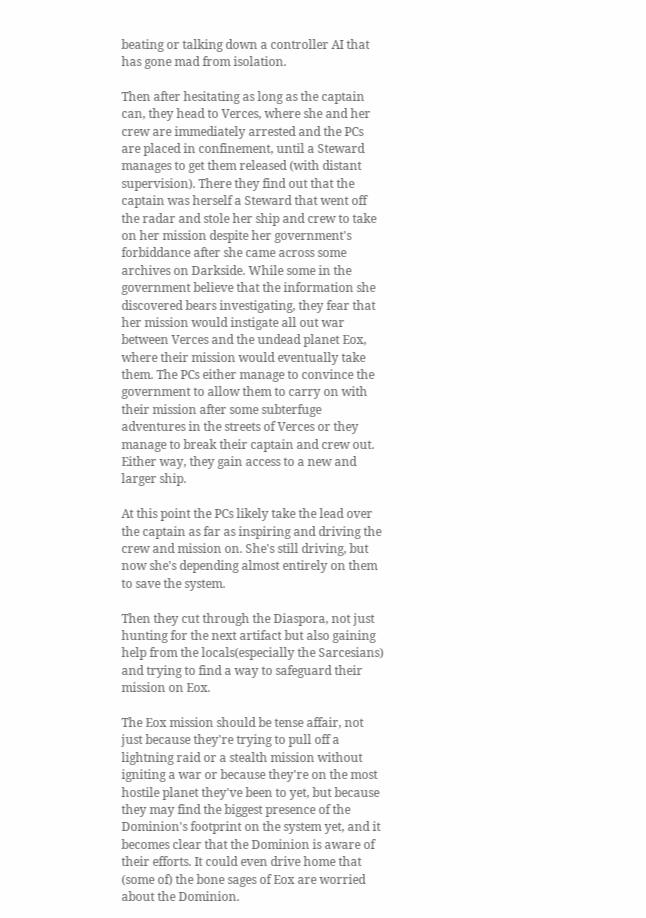beating or talking down a controller AI that has gone mad from isolation.

Then after hesitating as long as the captain can, they head to Verces, where she and her crew are immediately arrested and the PCs are placed in confinement, until a Steward manages to get them released (with distant supervision). There they find out that the captain was herself a Steward that went off the radar and stole her ship and crew to take on her mission despite her government's forbiddance after she came across some archives on Darkside. While some in the government believe that the information she discovered bears investigating, they fear that her mission would instigate all out war between Verces and the undead planet Eox, where their mission would eventually take them. The PCs either manage to convince the government to allow them to carry on with their mission after some subterfuge adventures in the streets of Verces or they manage to break their captain and crew out. Either way, they gain access to a new and larger ship.

At this point the PCs likely take the lead over the captain as far as inspiring and driving the crew and mission on. She's still driving, but now she's depending almost entirely on them to save the system.

Then they cut through the Diaspora, not just hunting for the next artifact but also gaining help from the locals(especially the Sarcesians) and trying to find a way to safeguard their mission on Eox.

The Eox mission should be tense affair, not just because they're trying to pull off a lightning raid or a stealth mission without igniting a war or because they're on the most hostile planet they've been to yet, but because they may find the biggest presence of the Dominion's footprint on the system yet, and it becomes clear that the Dominion is aware of their efforts. It could even drive home that (some of) the bone sages of Eox are worried about the Dominion.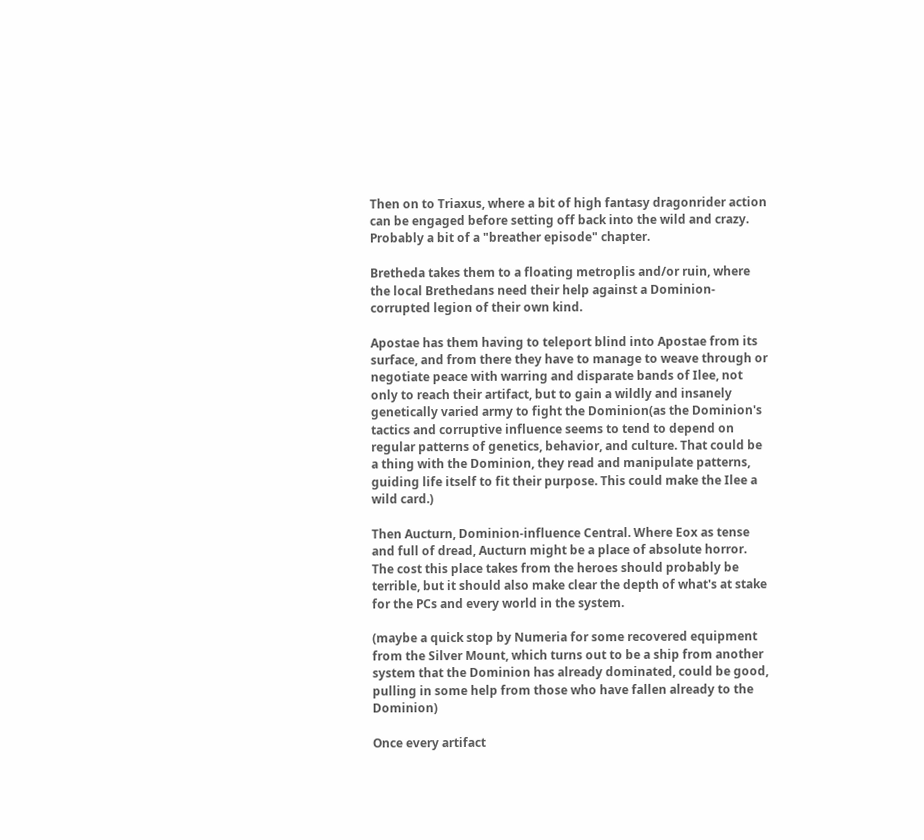Then on to Triaxus, where a bit of high fantasy dragonrider action can be engaged before setting off back into the wild and crazy. Probably a bit of a "breather episode" chapter.

Bretheda takes them to a floating metroplis and/or ruin, where the local Brethedans need their help against a Dominion-corrupted legion of their own kind.

Apostae has them having to teleport blind into Apostae from its surface, and from there they have to manage to weave through or negotiate peace with warring and disparate bands of Ilee, not only to reach their artifact, but to gain a wildly and insanely genetically varied army to fight the Dominion(as the Dominion's tactics and corruptive influence seems to tend to depend on regular patterns of genetics, behavior, and culture. That could be a thing with the Dominion, they read and manipulate patterns, guiding life itself to fit their purpose. This could make the Ilee a wild card.)

Then Aucturn, Dominion-influence Central. Where Eox as tense and full of dread, Aucturn might be a place of absolute horror. The cost this place takes from the heroes should probably be terrible, but it should also make clear the depth of what's at stake for the PCs and every world in the system.

(maybe a quick stop by Numeria for some recovered equipment from the Silver Mount, which turns out to be a ship from another system that the Dominion has already dominated, could be good, pulling in some help from those who have fallen already to the Dominion)

Once every artifact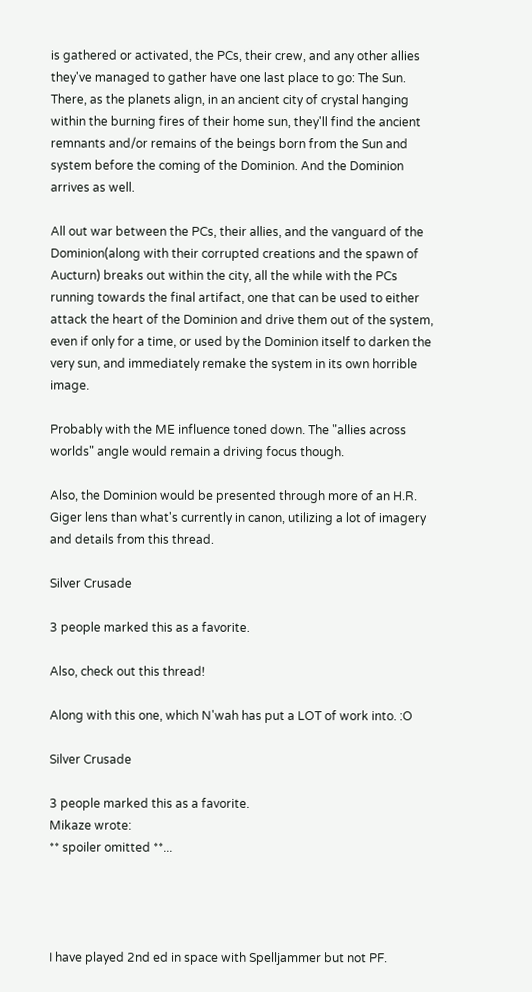is gathered or activated, the PCs, their crew, and any other allies they've managed to gather have one last place to go: The Sun. There, as the planets align, in an ancient city of crystal hanging within the burning fires of their home sun, they'll find the ancient remnants and/or remains of the beings born from the Sun and system before the coming of the Dominion. And the Dominion arrives as well.

All out war between the PCs, their allies, and the vanguard of the Dominion(along with their corrupted creations and the spawn of Aucturn) breaks out within the city, all the while with the PCs running towards the final artifact, one that can be used to either attack the heart of the Dominion and drive them out of the system, even if only for a time, or used by the Dominion itself to darken the very sun, and immediately remake the system in its own horrible image.

Probably with the ME influence toned down. The "allies across worlds" angle would remain a driving focus though.

Also, the Dominion would be presented through more of an H.R. Giger lens than what's currently in canon, utilizing a lot of imagery and details from this thread.

Silver Crusade

3 people marked this as a favorite.

Also, check out this thread!

Along with this one, which N'wah has put a LOT of work into. :O

Silver Crusade

3 people marked this as a favorite.
Mikaze wrote:
** spoiler omitted **...




I have played 2nd ed in space with Spelljammer but not PF.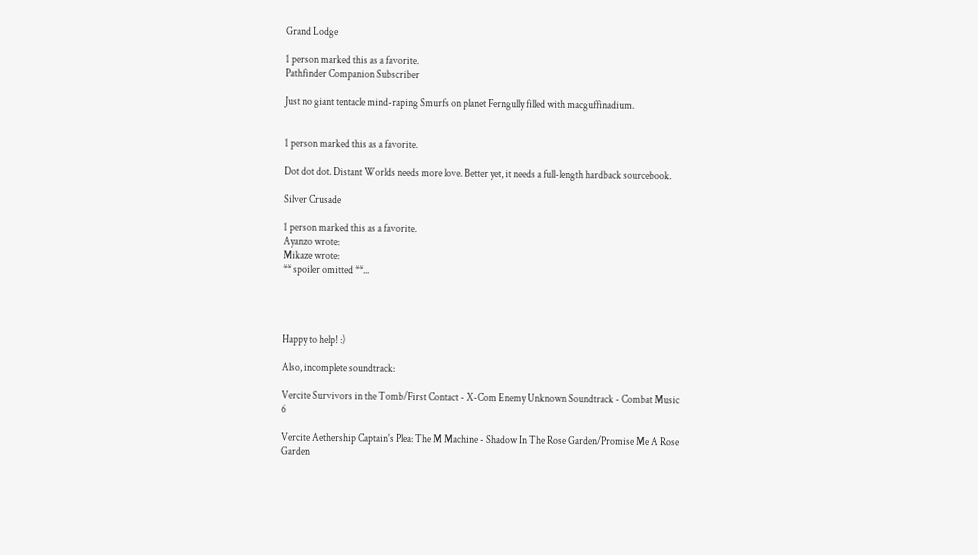Grand Lodge

1 person marked this as a favorite.
Pathfinder Companion Subscriber

Just no giant tentacle mind-raping Smurfs on planet Ferngully filled with macguffinadium.


1 person marked this as a favorite.

Dot dot dot. Distant Worlds needs more love. Better yet, it needs a full-length hardback sourcebook.

Silver Crusade

1 person marked this as a favorite.
Ayanzo wrote:
Mikaze wrote:
** spoiler omitted **...




Happy to help! :)

Also, incomplete soundtrack:

Vercite Survivors in the Tomb/First Contact - X-Com Enemy Unknown Soundtrack - Combat Music 6

Vercite Aethership Captain's Plea: The M Machine - Shadow In The Rose Garden/Promise Me A Rose Garden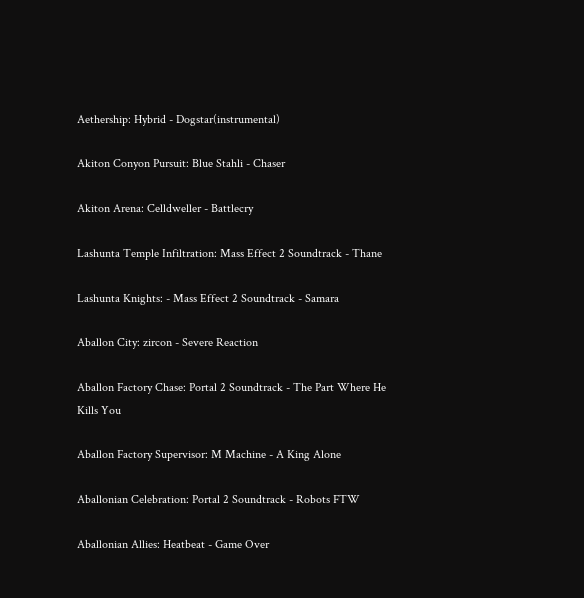Aethership: Hybrid - Dogstar(instrumental)

Akiton Conyon Pursuit: Blue Stahli - Chaser

Akiton Arena: Celldweller - Battlecry

Lashunta Temple Infiltration: Mass Effect 2 Soundtrack - Thane

Lashunta Knights: - Mass Effect 2 Soundtrack - Samara

Aballon City: zircon - Severe Reaction

Aballon Factory Chase: Portal 2 Soundtrack - The Part Where He Kills You

Aballon Factory Supervisor: M Machine - A King Alone

Aballonian Celebration: Portal 2 Soundtrack - Robots FTW

Aballonian Allies: Heatbeat - Game Over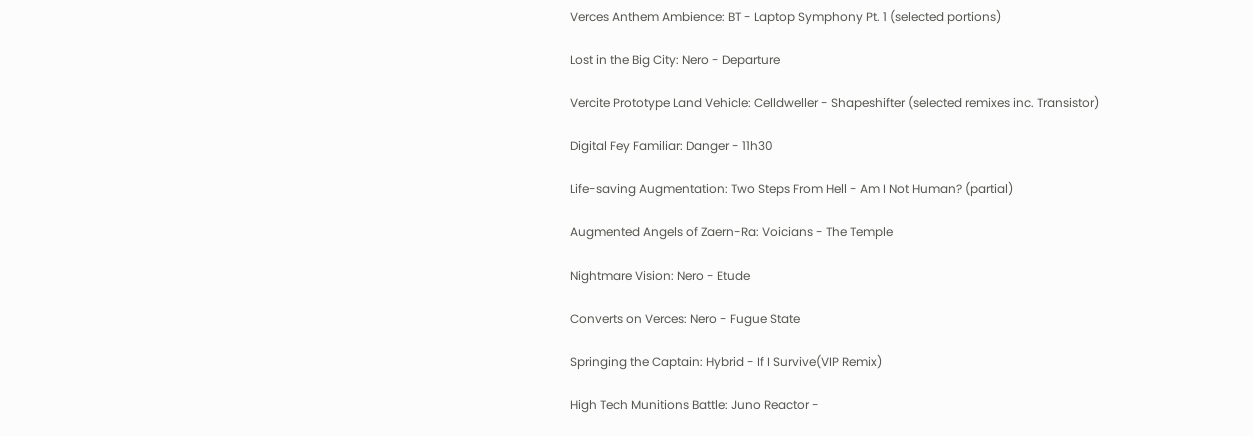Verces Anthem Ambience: BT - Laptop Symphony Pt. 1 (selected portions)

Lost in the Big City: Nero - Departure

Vercite Prototype Land Vehicle: Celldweller - Shapeshifter (selected remixes inc. Transistor)

Digital Fey Familiar: Danger - 11h30

Life-saving Augmentation: Two Steps From Hell - Am I Not Human? (partial)

Augmented Angels of Zaern-Ra: Voicians - The Temple

Nightmare Vision: Nero - Etude

Converts on Verces: Nero - Fugue State

Springing the Captain: Hybrid - If I Survive(VIP Remix)

High Tech Munitions Battle: Juno Reactor -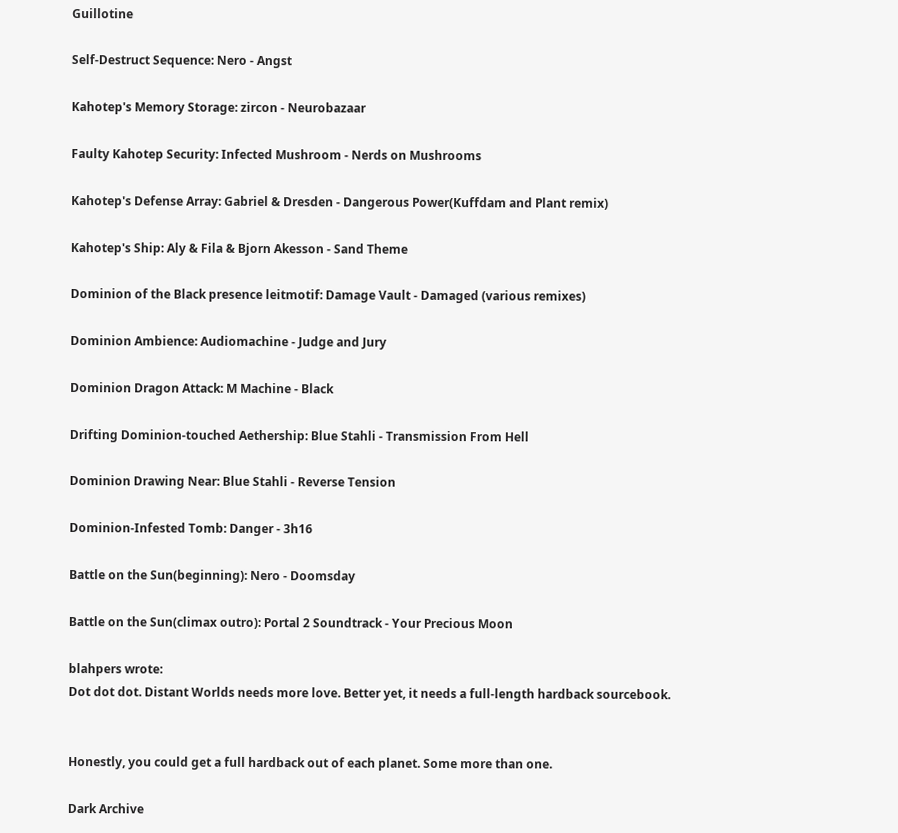Guillotine

Self-Destruct Sequence: Nero - Angst

Kahotep's Memory Storage: zircon - Neurobazaar

Faulty Kahotep Security: Infected Mushroom - Nerds on Mushrooms

Kahotep's Defense Array: Gabriel & Dresden - Dangerous Power(Kuffdam and Plant remix)

Kahotep's Ship: Aly & Fila & Bjorn Akesson - Sand Theme

Dominion of the Black presence leitmotif: Damage Vault - Damaged (various remixes)

Dominion Ambience: Audiomachine - Judge and Jury

Dominion Dragon Attack: M Machine - Black

Drifting Dominion-touched Aethership: Blue Stahli - Transmission From Hell

Dominion Drawing Near: Blue Stahli - Reverse Tension

Dominion-Infested Tomb: Danger - 3h16

Battle on the Sun(beginning): Nero - Doomsday

Battle on the Sun(climax outro): Portal 2 Soundtrack - Your Precious Moon

blahpers wrote:
Dot dot dot. Distant Worlds needs more love. Better yet, it needs a full-length hardback sourcebook.


Honestly, you could get a full hardback out of each planet. Some more than one.

Dark Archive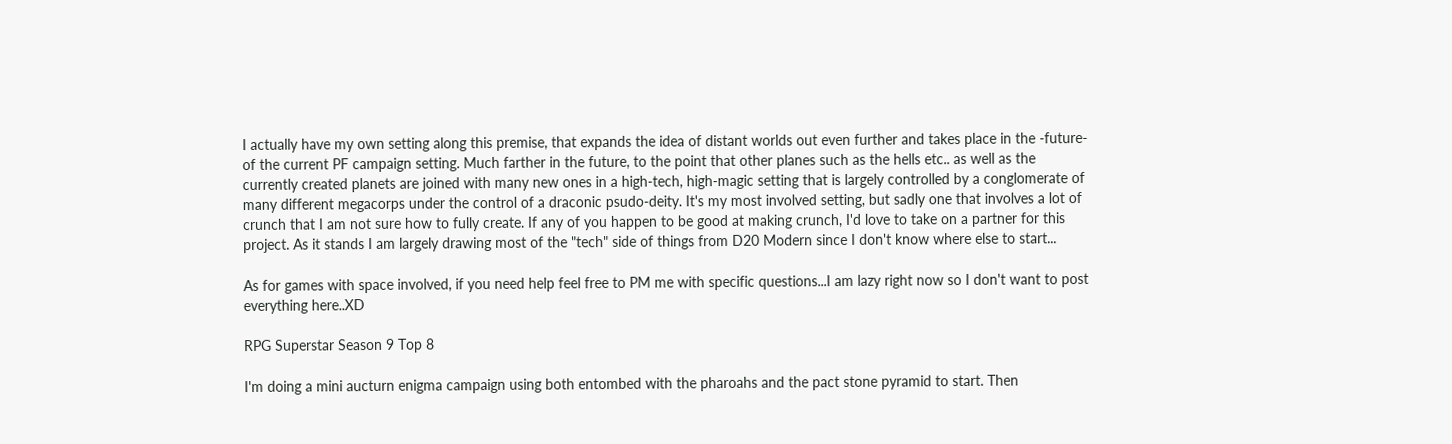I actually have my own setting along this premise, that expands the idea of distant worlds out even further and takes place in the -future- of the current PF campaign setting. Much farther in the future, to the point that other planes such as the hells etc.. as well as the currently created planets are joined with many new ones in a high-tech, high-magic setting that is largely controlled by a conglomerate of many different megacorps under the control of a draconic psudo-deity. It's my most involved setting, but sadly one that involves a lot of crunch that I am not sure how to fully create. If any of you happen to be good at making crunch, I'd love to take on a partner for this project. As it stands I am largely drawing most of the "tech" side of things from D20 Modern since I don't know where else to start...

As for games with space involved, if you need help feel free to PM me with specific questions...I am lazy right now so I don't want to post everything here..XD

RPG Superstar Season 9 Top 8

I'm doing a mini aucturn enigma campaign using both entombed with the pharoahs and the pact stone pyramid to start. Then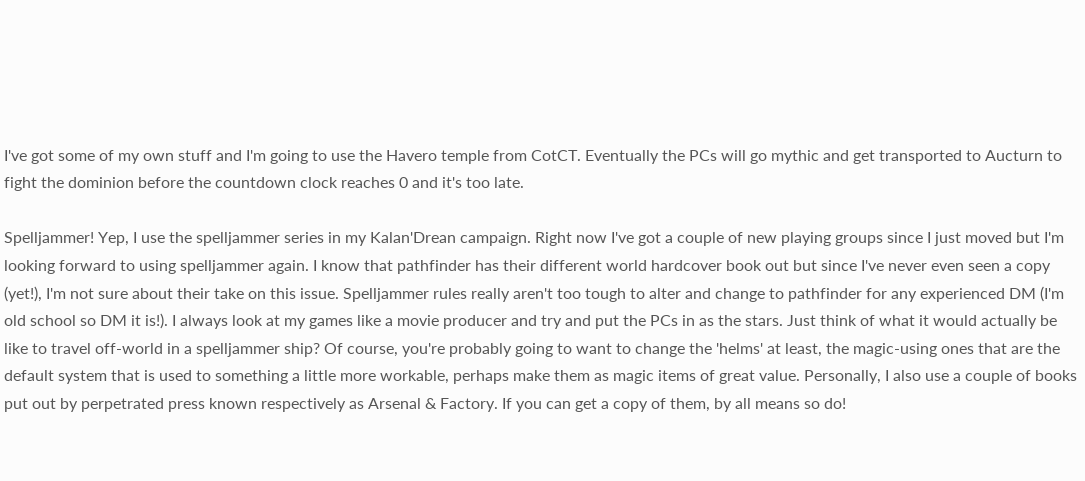I've got some of my own stuff and I'm going to use the Havero temple from CotCT. Eventually the PCs will go mythic and get transported to Aucturn to fight the dominion before the countdown clock reaches 0 and it's too late.

Spelljammer! Yep, I use the spelljammer series in my Kalan'Drean campaign. Right now I've got a couple of new playing groups since I just moved but I'm looking forward to using spelljammer again. I know that pathfinder has their different world hardcover book out but since I've never even seen a copy (yet!), I'm not sure about their take on this issue. Spelljammer rules really aren't too tough to alter and change to pathfinder for any experienced DM (I'm old school so DM it is!). I always look at my games like a movie producer and try and put the PCs in as the stars. Just think of what it would actually be like to travel off-world in a spelljammer ship? Of course, you're probably going to want to change the 'helms' at least, the magic-using ones that are the default system that is used to something a little more workable, perhaps make them as magic items of great value. Personally, I also use a couple of books put out by perpetrated press known respectively as Arsenal & Factory. If you can get a copy of them, by all means so do!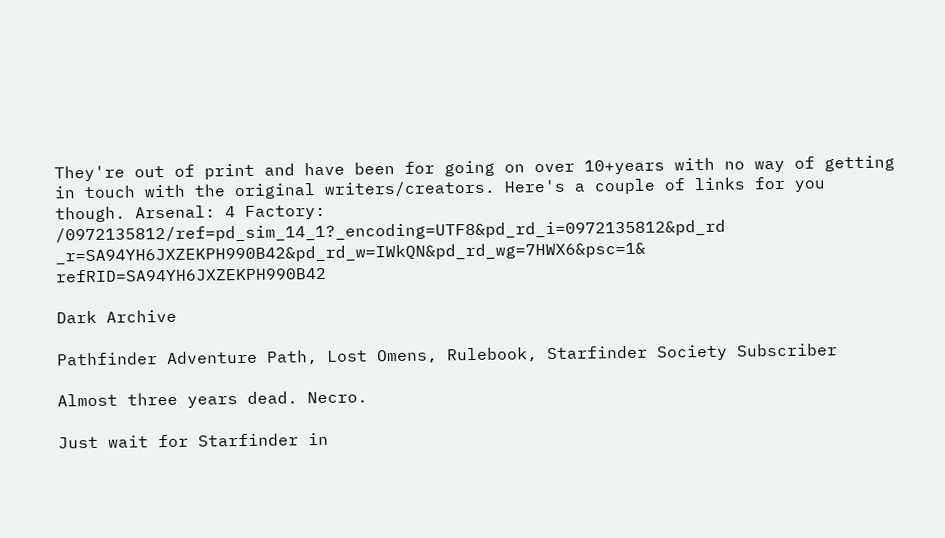They're out of print and have been for going on over 10+years with no way of getting in touch with the original writers/creators. Here's a couple of links for you though. Arsenal: 4 Factory: /0972135812/ref=pd_sim_14_1?_encoding=UTF8&pd_rd_i=0972135812&pd_rd _r=SA94YH6JXZEKPH990B42&pd_rd_w=IWkQN&pd_rd_wg=7HWX6&psc=1& refRID=SA94YH6JXZEKPH990B42

Dark Archive

Pathfinder Adventure Path, Lost Omens, Rulebook, Starfinder Society Subscriber

Almost three years dead. Necro.

Just wait for Starfinder in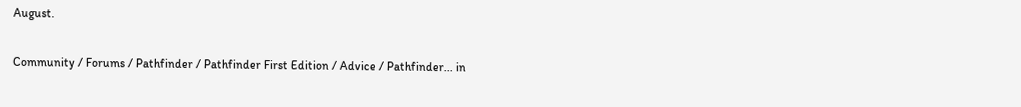August.

Community / Forums / Pathfinder / Pathfinder First Edition / Advice / Pathfinder... in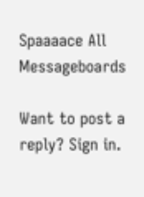Spaaaace All Messageboards

Want to post a reply? Sign in.